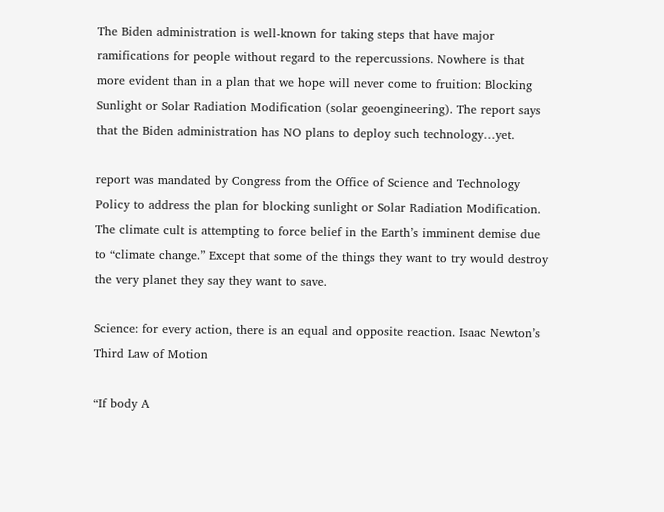The Biden administration is well-known for taking steps that have major ramifications for people without regard to the repercussions. Nowhere is that more evident than in a plan that we hope will never come to fruition: Blocking Sunlight or Solar Radiation Modification (solar geoengineering). The report says that the Biden administration has NO plans to deploy such technology…yet.

report was mandated by Congress from the Office of Science and Technology Policy to address the plan for blocking sunlight or Solar Radiation Modification. The climate cult is attempting to force belief in the Earth’s imminent demise due to “climate change.” Except that some of the things they want to try would destroy the very planet they say they want to save.

Science: for every action, there is an equal and opposite reaction. Isaac Newton’s Third Law of Motion

“If body A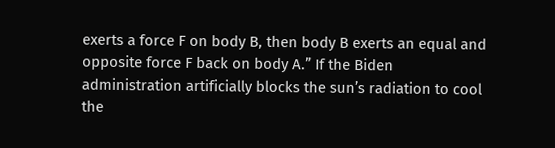exerts a force F on body B, then body B exerts an equal and opposite force F back on body A.” If the Biden administration artificially blocks the sun’s radiation to cool the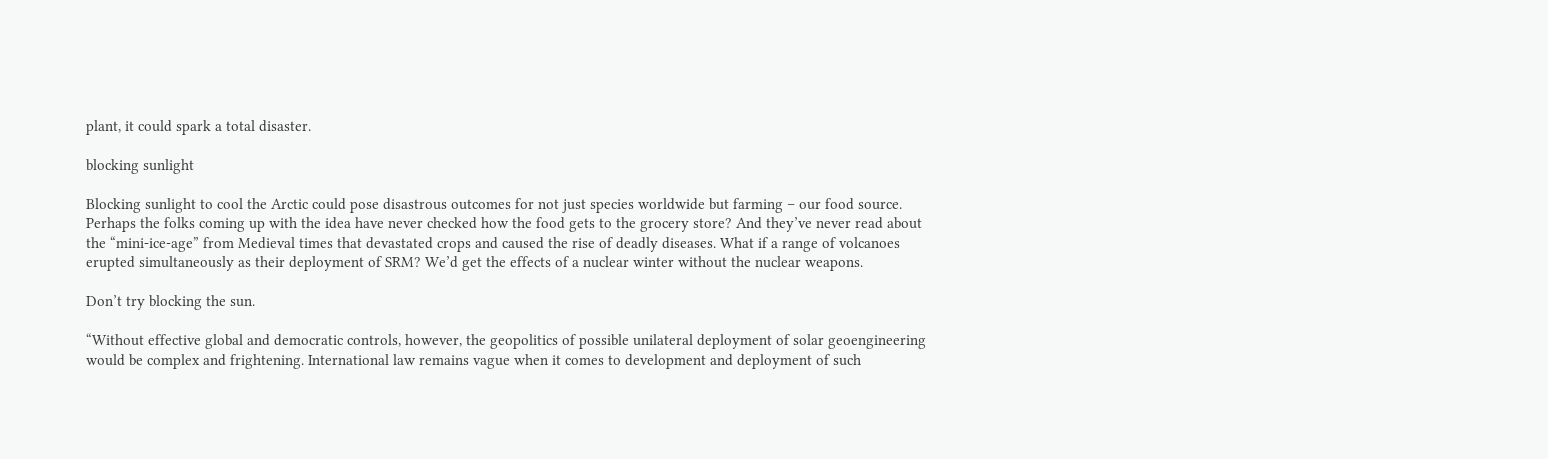plant, it could spark a total disaster.

blocking sunlight

Blocking sunlight to cool the Arctic could pose disastrous outcomes for not just species worldwide but farming – our food source. Perhaps the folks coming up with the idea have never checked how the food gets to the grocery store? And they’ve never read about the “mini-ice-age” from Medieval times that devastated crops and caused the rise of deadly diseases. What if a range of volcanoes erupted simultaneously as their deployment of SRM? We’d get the effects of a nuclear winter without the nuclear weapons.

Don’t try blocking the sun.

“Without effective global and democratic controls, however, the geopolitics of possible unilateral deployment of solar geoengineering would be complex and frightening. International law remains vague when it comes to development and deployment of such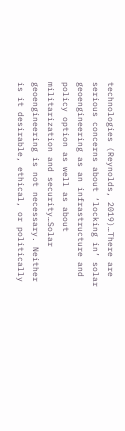technologies (Reynolds, 2019)…There are serious concerns about ‘locking in’ solar geoengineering as an infrastructure and policy option as well as about militarization and security…Solar geoengineering is not necessary. Neither is it desirable, ethical, or politically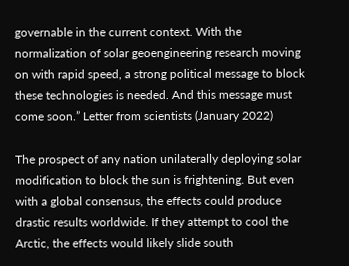governable in the current context. With the normalization of solar geoengineering research moving on with rapid speed, a strong political message to block these technologies is needed. And this message must come soon.” Letter from scientists (January 2022)

The prospect of any nation unilaterally deploying solar modification to block the sun is frightening. But even with a global consensus, the effects could produce drastic results worldwide. If they attempt to cool the Arctic, the effects would likely slide south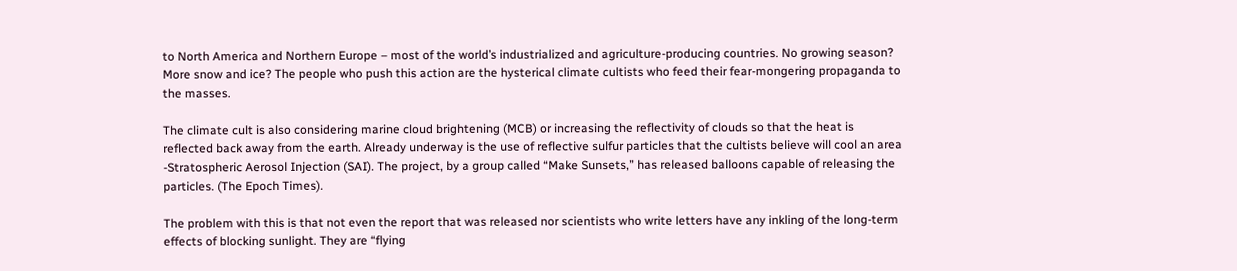to North America and Northern Europe – most of the world’s industrialized and agriculture-producing countries. No growing season? More snow and ice? The people who push this action are the hysterical climate cultists who feed their fear-mongering propaganda to the masses.

The climate cult is also considering marine cloud brightening (MCB) or increasing the reflectivity of clouds so that the heat is reflected back away from the earth. Already underway is the use of reflective sulfur particles that the cultists believe will cool an area -Stratospheric Aerosol Injection (SAI). The project, by a group called “Make Sunsets,” has released balloons capable of releasing the particles. (The Epoch Times).

The problem with this is that not even the report that was released nor scientists who write letters have any inkling of the long-term effects of blocking sunlight. They are “flying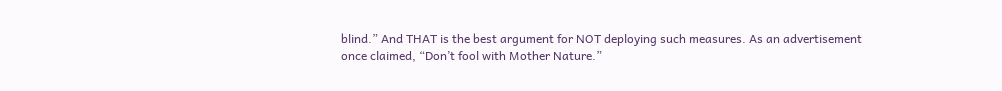blind.” And THAT is the best argument for NOT deploying such measures. As an advertisement once claimed, “Don’t fool with Mother Nature.”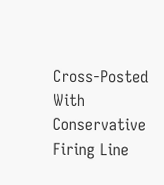Cross-Posted With Conservative Firing Line